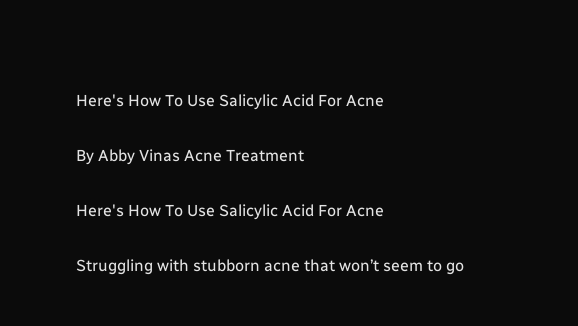Here's How To Use Salicylic Acid For Acne

By Abby Vinas Acne Treatment

Here's How To Use Salicylic Acid For Acne

Struggling with stubborn acne that won’t seem to go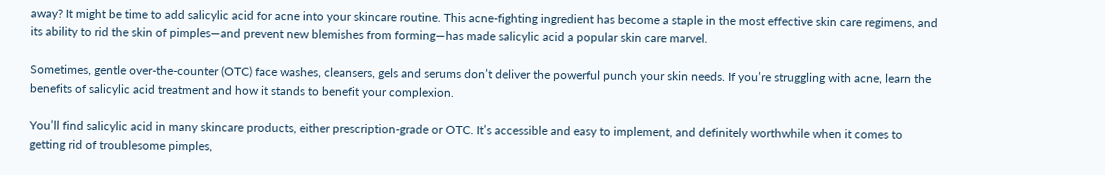away? It might be time to add salicylic acid for acne into your skincare routine. This acne-fighting ingredient has become a staple in the most effective skin care regimens, and its ability to rid the skin of pimples—and prevent new blemishes from forming—has made salicylic acid a popular skin care marvel.

Sometimes, gentle over-the-counter (OTC) face washes, cleansers, gels and serums don’t deliver the powerful punch your skin needs. If you’re struggling with acne, learn the benefits of salicylic acid treatment and how it stands to benefit your complexion.

You’ll find salicylic acid in many skincare products, either prescription-grade or OTC. It’s accessible and easy to implement, and definitely worthwhile when it comes to getting rid of troublesome pimples,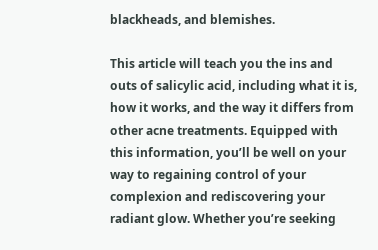blackheads, and blemishes.

This article will teach you the ins and outs of salicylic acid, including what it is, how it works, and the way it differs from other acne treatments. Equipped with this information, you’ll be well on your way to regaining control of your complexion and rediscovering your radiant glow. Whether you’re seeking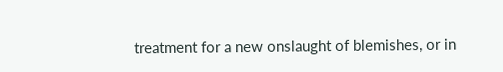treatment for a new onslaught of blemishes, or in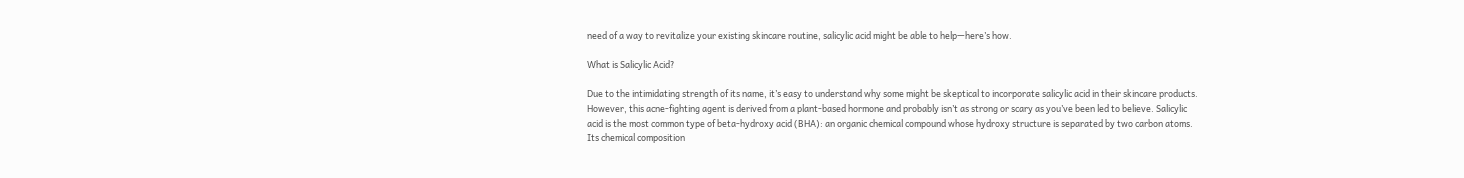need of a way to revitalize your existing skincare routine, salicylic acid might be able to help—here’s how.

What is Salicylic Acid?

Due to the intimidating strength of its name, it’s easy to understand why some might be skeptical to incorporate salicylic acid in their skincare products. However, this acne-fighting agent is derived from a plant-based hormone and probably isn’t as strong or scary as you’ve been led to believe. Salicylic acid is the most common type of beta-hydroxy acid (BHA): an organic chemical compound whose hydroxy structure is separated by two carbon atoms. Its chemical composition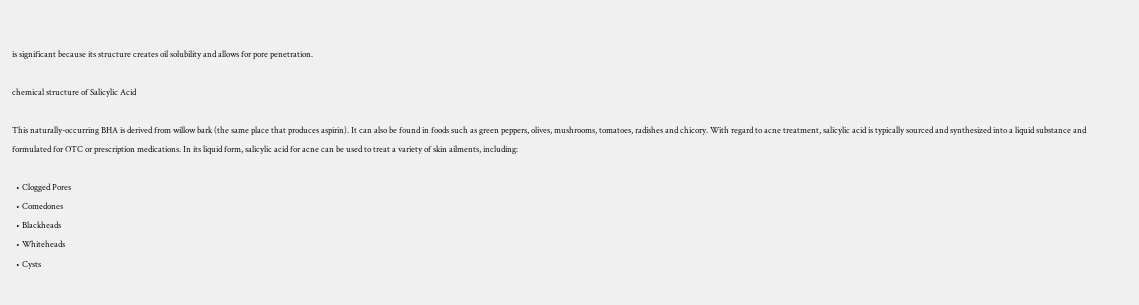is significant because its structure creates oil solubility and allows for pore penetration.

chemical structure of Salicylic Acid

This naturally-occurring BHA is derived from willow bark (the same place that produces aspirin). It can also be found in foods such as green peppers, olives, mushrooms, tomatoes, radishes and chicory. With regard to acne treatment, salicylic acid is typically sourced and synthesized into a liquid substance and formulated for OTC or prescription medications. In its liquid form, salicylic acid for acne can be used to treat a variety of skin ailments, including:

  • Clogged Pores
  • Comedones
  • Blackheads
  • Whiteheads
  • Cysts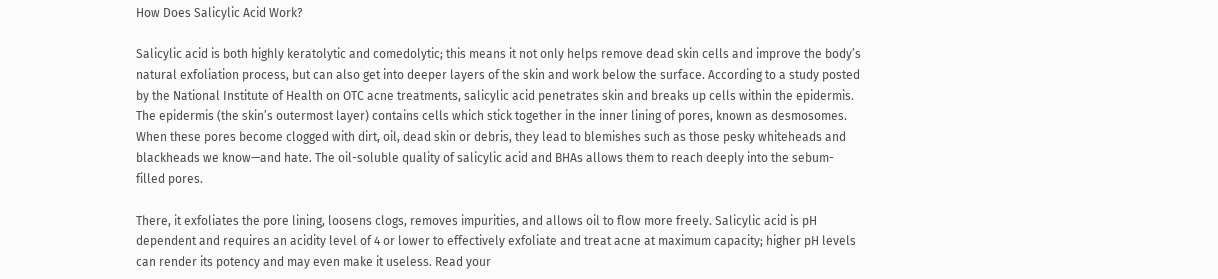How Does Salicylic Acid Work?

Salicylic acid is both highly keratolytic and comedolytic; this means it not only helps remove dead skin cells and improve the body’s natural exfoliation process, but can also get into deeper layers of the skin and work below the surface. According to a study posted by the National Institute of Health on OTC acne treatments, salicylic acid penetrates skin and breaks up cells within the epidermis. The epidermis (the skin’s outermost layer) contains cells which stick together in the inner lining of pores, known as desmosomes. When these pores become clogged with dirt, oil, dead skin or debris, they lead to blemishes such as those pesky whiteheads and blackheads we know—and hate. The oil-soluble quality of salicylic acid and BHAs allows them to reach deeply into the sebum-filled pores.

There, it exfoliates the pore lining, loosens clogs, removes impurities, and allows oil to flow more freely. Salicylic acid is pH dependent and requires an acidity level of 4 or lower to effectively exfoliate and treat acne at maximum capacity; higher pH levels can render its potency and may even make it useless. Read your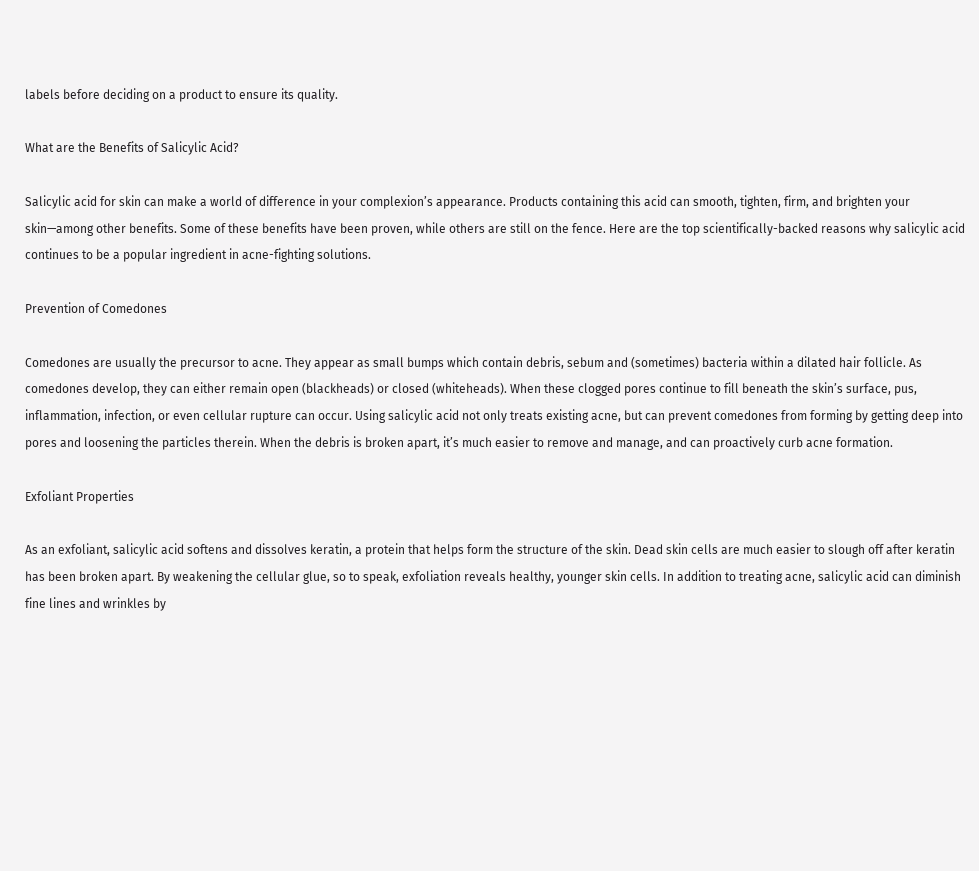labels before deciding on a product to ensure its quality.

What are the Benefits of Salicylic Acid?

Salicylic acid for skin can make a world of difference in your complexion’s appearance. Products containing this acid can smooth, tighten, firm, and brighten your skin—among other benefits. Some of these benefits have been proven, while others are still on the fence. Here are the top scientifically-backed reasons why salicylic acid continues to be a popular ingredient in acne-fighting solutions.

Prevention of Comedones

Comedones are usually the precursor to acne. They appear as small bumps which contain debris, sebum and (sometimes) bacteria within a dilated hair follicle. As comedones develop, they can either remain open (blackheads) or closed (whiteheads). When these clogged pores continue to fill beneath the skin’s surface, pus, inflammation, infection, or even cellular rupture can occur. Using salicylic acid not only treats existing acne, but can prevent comedones from forming by getting deep into pores and loosening the particles therein. When the debris is broken apart, it’s much easier to remove and manage, and can proactively curb acne formation.

Exfoliant Properties

As an exfoliant, salicylic acid softens and dissolves keratin, a protein that helps form the structure of the skin. Dead skin cells are much easier to slough off after keratin has been broken apart. By weakening the cellular glue, so to speak, exfoliation reveals healthy, younger skin cells. In addition to treating acne, salicylic acid can diminish fine lines and wrinkles by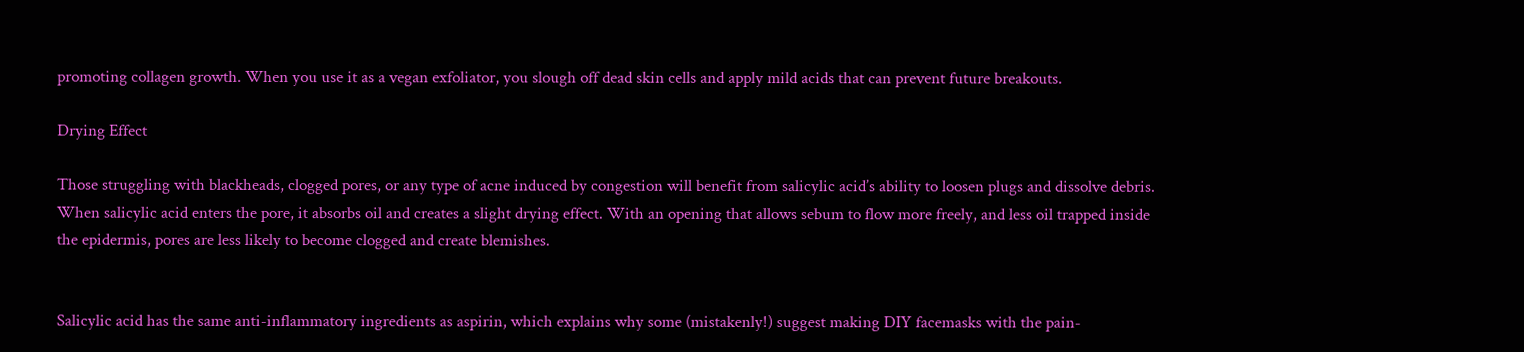promoting collagen growth. When you use it as a vegan exfoliator, you slough off dead skin cells and apply mild acids that can prevent future breakouts.

Drying Effect

Those struggling with blackheads, clogged pores, or any type of acne induced by congestion will benefit from salicylic acid’s ability to loosen plugs and dissolve debris. When salicylic acid enters the pore, it absorbs oil and creates a slight drying effect. With an opening that allows sebum to flow more freely, and less oil trapped inside the epidermis, pores are less likely to become clogged and create blemishes.


Salicylic acid has the same anti-inflammatory ingredients as aspirin, which explains why some (mistakenly!) suggest making DIY facemasks with the pain-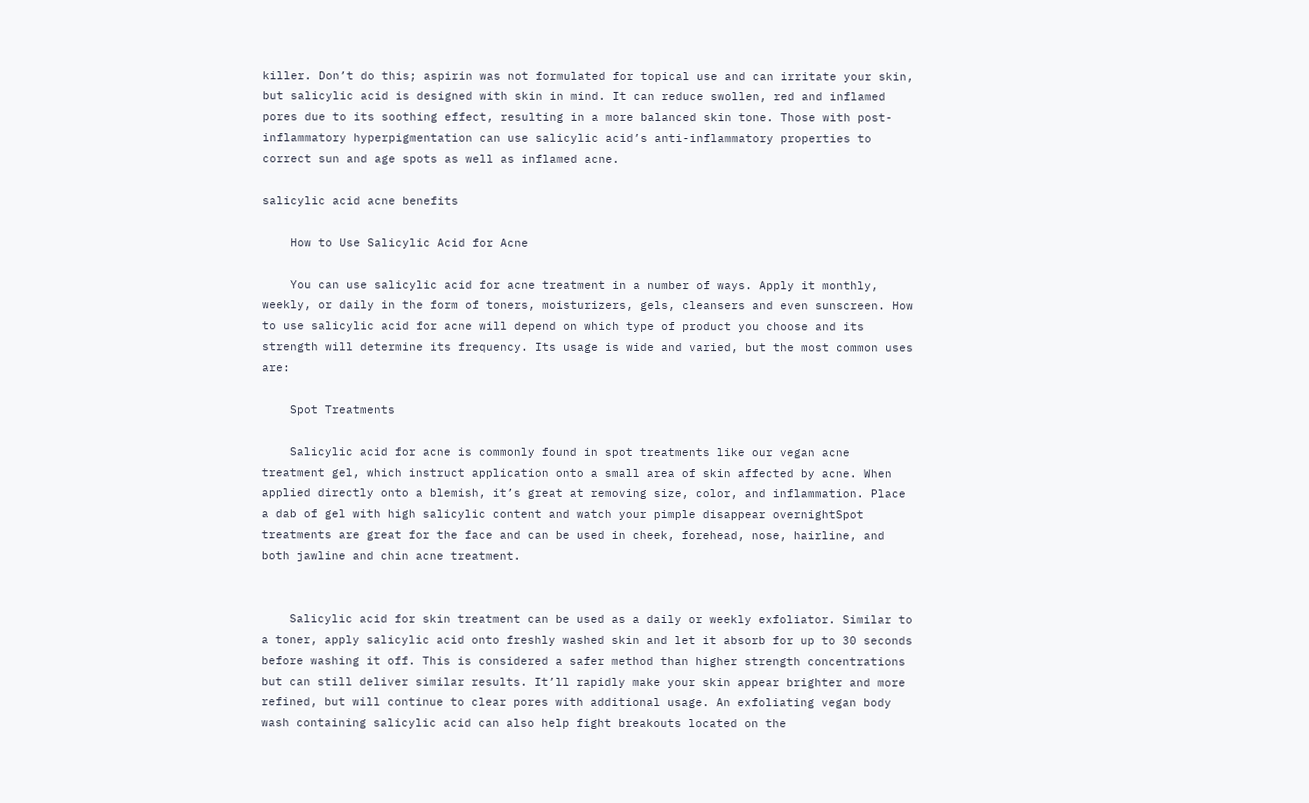killer. Don’t do this; aspirin was not formulated for topical use and can irritate your skin, but salicylic acid is designed with skin in mind. It can reduce swollen, red and inflamed pores due to its soothing effect, resulting in a more balanced skin tone. Those with post-inflammatory hyperpigmentation can use salicylic acid’s anti-inflammatory properties to correct sun and age spots as well as inflamed acne.

salicylic acid acne benefits

    How to Use Salicylic Acid for Acne

    You can use salicylic acid for acne treatment in a number of ways. Apply it monthly, weekly, or daily in the form of toners, moisturizers, gels, cleansers and even sunscreen. How to use salicylic acid for acne will depend on which type of product you choose and its strength will determine its frequency. Its usage is wide and varied, but the most common uses are:

    Spot Treatments

    Salicylic acid for acne is commonly found in spot treatments like our vegan acne treatment gel, which instruct application onto a small area of skin affected by acne. When applied directly onto a blemish, it’s great at removing size, color, and inflammation. Place a dab of gel with high salicylic content and watch your pimple disappear overnightSpot treatments are great for the face and can be used in cheek, forehead, nose, hairline, and both jawline and chin acne treatment.


    Salicylic acid for skin treatment can be used as a daily or weekly exfoliator. Similar to a toner, apply salicylic acid onto freshly washed skin and let it absorb for up to 30 seconds before washing it off. This is considered a safer method than higher strength concentrations but can still deliver similar results. It’ll rapidly make your skin appear brighter and more refined, but will continue to clear pores with additional usage. An exfoliating vegan body wash containing salicylic acid can also help fight breakouts located on the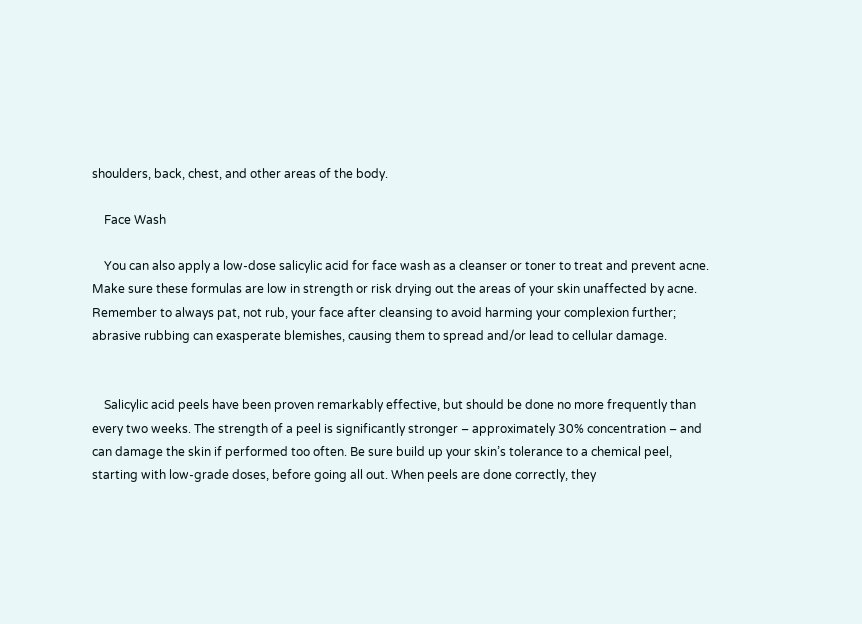shoulders, back, chest, and other areas of the body.

    Face Wash

    You can also apply a low-dose salicylic acid for face wash as a cleanser or toner to treat and prevent acne. Make sure these formulas are low in strength or risk drying out the areas of your skin unaffected by acne. Remember to always pat, not rub, your face after cleansing to avoid harming your complexion further; abrasive rubbing can exasperate blemishes, causing them to spread and/or lead to cellular damage.


    Salicylic acid peels have been proven remarkably effective, but should be done no more frequently than every two weeks. The strength of a peel is significantly stronger – approximately 30% concentration – and can damage the skin if performed too often. Be sure build up your skin’s tolerance to a chemical peel, starting with low-grade doses, before going all out. When peels are done correctly, they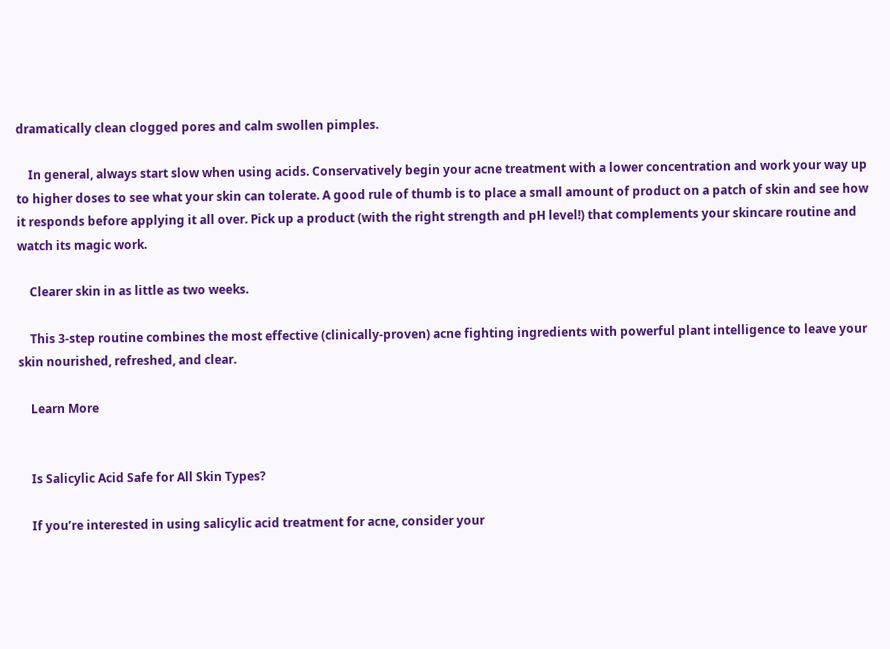dramatically clean clogged pores and calm swollen pimples.

    In general, always start slow when using acids. Conservatively begin your acne treatment with a lower concentration and work your way up to higher doses to see what your skin can tolerate. A good rule of thumb is to place a small amount of product on a patch of skin and see how it responds before applying it all over. Pick up a product (with the right strength and pH level!) that complements your skincare routine and watch its magic work.

    Clearer skin in as little as two weeks.

    This 3-step routine combines the most effective (clinically-proven) acne fighting ingredients with powerful plant intelligence to leave your skin nourished, refreshed, and clear.

    Learn More


    Is Salicylic Acid Safe for All Skin Types?

    If you’re interested in using salicylic acid treatment for acne, consider your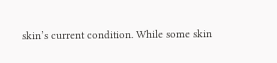skin’s current condition. While some skin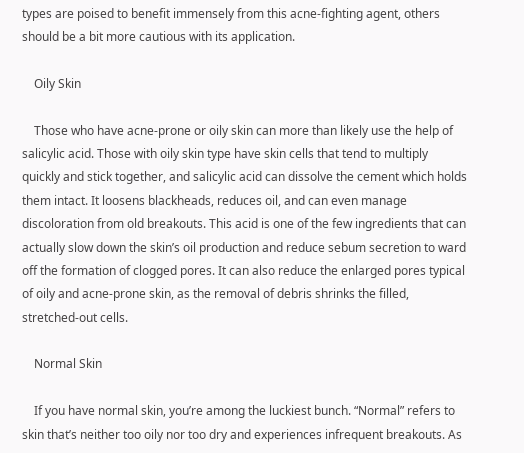types are poised to benefit immensely from this acne-fighting agent, others should be a bit more cautious with its application.

    Oily Skin

    Those who have acne-prone or oily skin can more than likely use the help of salicylic acid. Those with oily skin type have skin cells that tend to multiply quickly and stick together, and salicylic acid can dissolve the cement which holds them intact. It loosens blackheads, reduces oil, and can even manage discoloration from old breakouts. This acid is one of the few ingredients that can actually slow down the skin’s oil production and reduce sebum secretion to ward off the formation of clogged pores. It can also reduce the enlarged pores typical of oily and acne-prone skin, as the removal of debris shrinks the filled, stretched-out cells.

    Normal Skin

    If you have normal skin, you’re among the luckiest bunch. “Normal” refers to skin that’s neither too oily nor too dry and experiences infrequent breakouts. As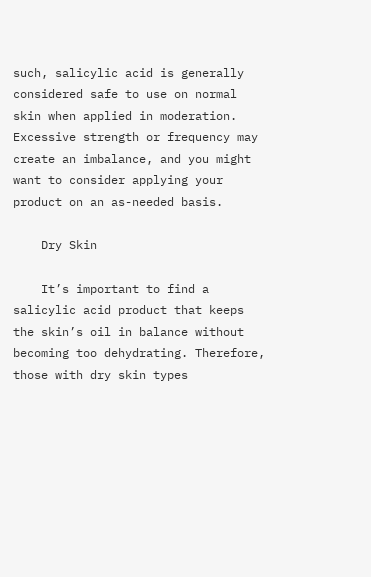such, salicylic acid is generally considered safe to use on normal skin when applied in moderation. Excessive strength or frequency may create an imbalance, and you might want to consider applying your product on an as-needed basis.

    Dry Skin

    It’s important to find a salicylic acid product that keeps the skin’s oil in balance without becoming too dehydrating. Therefore, those with dry skin types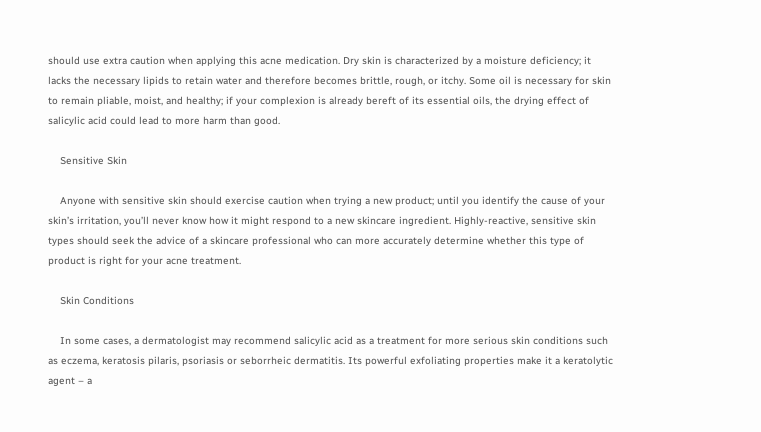should use extra caution when applying this acne medication. Dry skin is characterized by a moisture deficiency; it lacks the necessary lipids to retain water and therefore becomes brittle, rough, or itchy. Some oil is necessary for skin to remain pliable, moist, and healthy; if your complexion is already bereft of its essential oils, the drying effect of salicylic acid could lead to more harm than good.

    Sensitive Skin

    Anyone with sensitive skin should exercise caution when trying a new product; until you identify the cause of your skin’s irritation, you’ll never know how it might respond to a new skincare ingredient. Highly-reactive, sensitive skin types should seek the advice of a skincare professional who can more accurately determine whether this type of product is right for your acne treatment.

    Skin Conditions

    In some cases, a dermatologist may recommend salicylic acid as a treatment for more serious skin conditions such as eczema, keratosis pilaris, psoriasis or seborrheic dermatitis. Its powerful exfoliating properties make it a keratolytic agent – a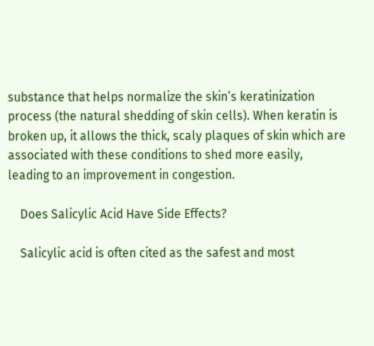substance that helps normalize the skin’s keratinization process (the natural shedding of skin cells). When keratin is broken up, it allows the thick, scaly plaques of skin which are associated with these conditions to shed more easily, leading to an improvement in congestion.

    Does Salicylic Acid Have Side Effects?

    Salicylic acid is often cited as the safest and most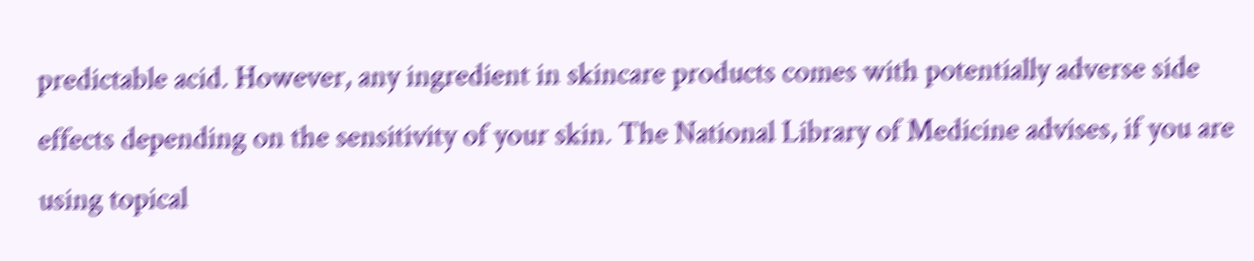predictable acid. However, any ingredient in skincare products comes with potentially adverse side effects depending on the sensitivity of your skin. The National Library of Medicine advises, if you are using topical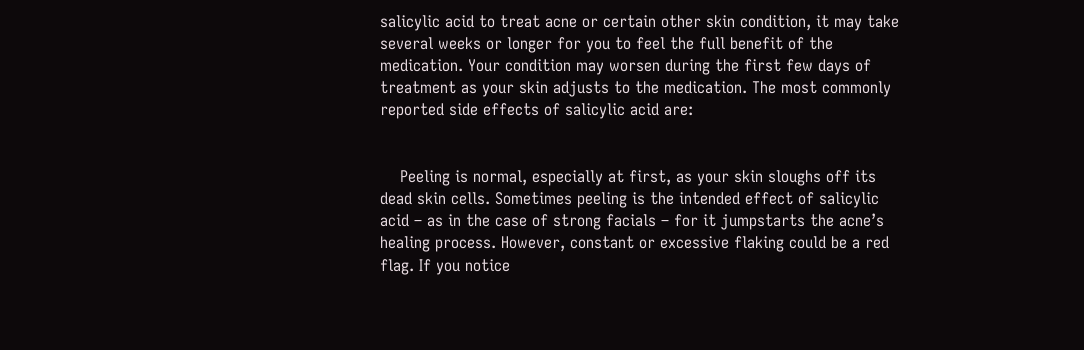salicylic acid to treat acne or certain other skin condition, it may take several weeks or longer for you to feel the full benefit of the medication. Your condition may worsen during the first few days of treatment as your skin adjusts to the medication. The most commonly reported side effects of salicylic acid are:


    Peeling is normal, especially at first, as your skin sloughs off its dead skin cells. Sometimes peeling is the intended effect of salicylic acid – as in the case of strong facials – for it jumpstarts the acne’s healing process. However, constant or excessive flaking could be a red flag. If you notice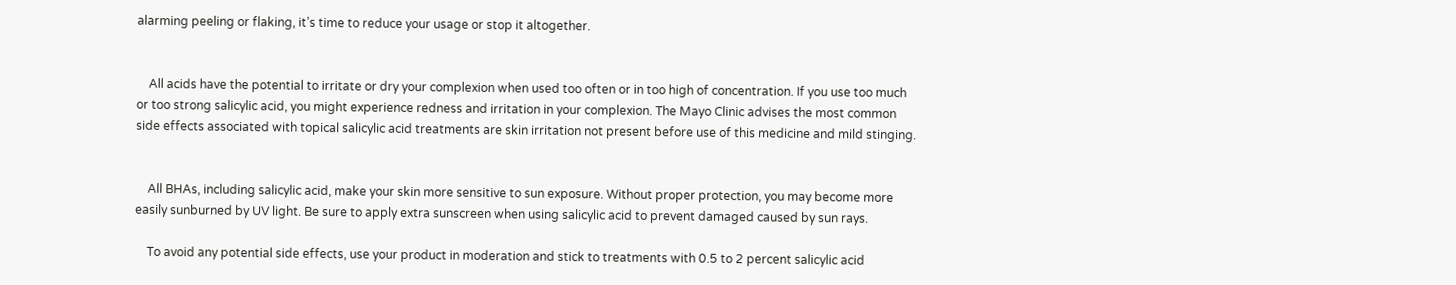alarming peeling or flaking, it’s time to reduce your usage or stop it altogether.


    All acids have the potential to irritate or dry your complexion when used too often or in too high of concentration. If you use too much or too strong salicylic acid, you might experience redness and irritation in your complexion. The Mayo Clinic advises the most common side effects associated with topical salicylic acid treatments are skin irritation not present before use of this medicine and mild stinging.


    All BHAs, including salicylic acid, make your skin more sensitive to sun exposure. Without proper protection, you may become more easily sunburned by UV light. Be sure to apply extra sunscreen when using salicylic acid to prevent damaged caused by sun rays.

    To avoid any potential side effects, use your product in moderation and stick to treatments with 0.5 to 2 percent salicylic acid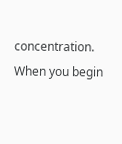concentration. When you begin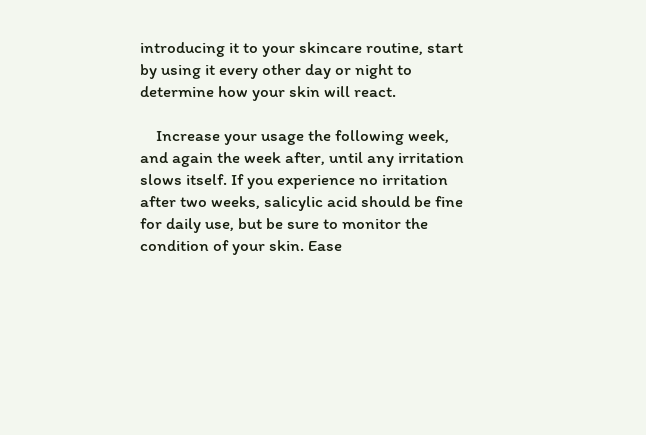introducing it to your skincare routine, start by using it every other day or night to determine how your skin will react.

    Increase your usage the following week, and again the week after, until any irritation slows itself. If you experience no irritation after two weeks, salicylic acid should be fine for daily use, but be sure to monitor the condition of your skin. Ease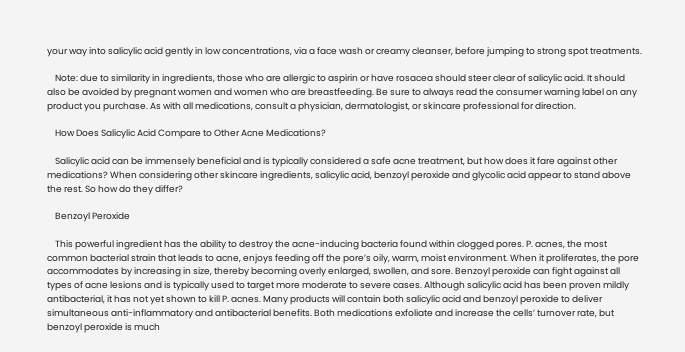your way into salicylic acid gently in low concentrations, via a face wash or creamy cleanser, before jumping to strong spot treatments.

    Note: due to similarity in ingredients, those who are allergic to aspirin or have rosacea should steer clear of salicylic acid. It should also be avoided by pregnant women and women who are breastfeeding. Be sure to always read the consumer warning label on any product you purchase. As with all medications, consult a physician, dermatologist, or skincare professional for direction.

    How Does Salicylic Acid Compare to Other Acne Medications?

    Salicylic acid can be immensely beneficial and is typically considered a safe acne treatment, but how does it fare against other medications? When considering other skincare ingredients, salicylic acid, benzoyl peroxide and glycolic acid appear to stand above the rest. So how do they differ?

    Benzoyl Peroxide

    This powerful ingredient has the ability to destroy the acne-inducing bacteria found within clogged pores. P. acnes, the most common bacterial strain that leads to acne, enjoys feeding off the pore’s oily, warm, moist environment. When it proliferates, the pore accommodates by increasing in size, thereby becoming overly enlarged, swollen, and sore. Benzoyl peroxide can fight against all types of acne lesions and is typically used to target more moderate to severe cases. Although salicylic acid has been proven mildly antibacterial, it has not yet shown to kill P. acnes. Many products will contain both salicylic acid and benzoyl peroxide to deliver simultaneous anti-inflammatory and antibacterial benefits. Both medications exfoliate and increase the cells’ turnover rate, but benzoyl peroxide is much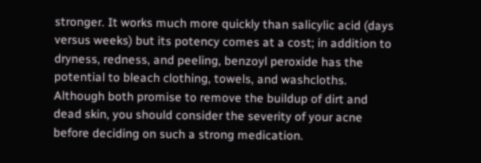stronger. It works much more quickly than salicylic acid (days versus weeks) but its potency comes at a cost; in addition to dryness, redness, and peeling, benzoyl peroxide has the potential to bleach clothing, towels, and washcloths. Although both promise to remove the buildup of dirt and dead skin, you should consider the severity of your acne before deciding on such a strong medication.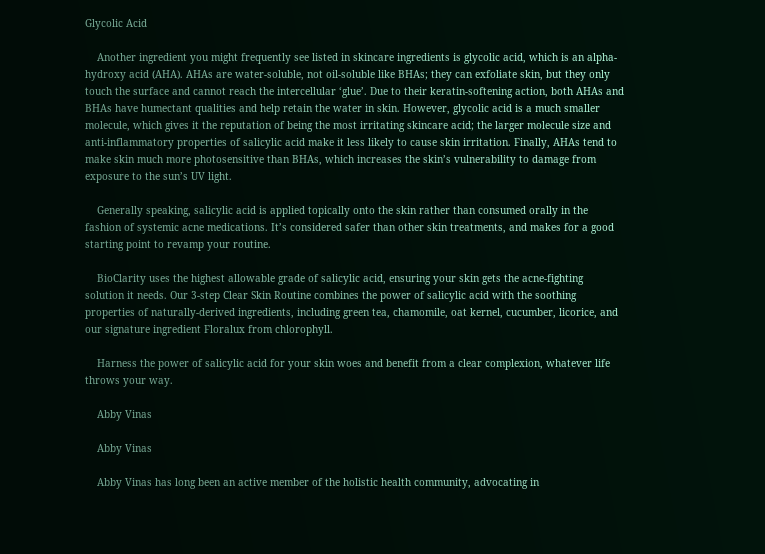Glycolic Acid

    Another ingredient you might frequently see listed in skincare ingredients is glycolic acid, which is an alpha-hydroxy acid (AHA). AHAs are water-soluble, not oil-soluble like BHAs; they can exfoliate skin, but they only touch the surface and cannot reach the intercellular ‘glue’. Due to their keratin-softening action, both AHAs and BHAs have humectant qualities and help retain the water in skin. However, glycolic acid is a much smaller molecule, which gives it the reputation of being the most irritating skincare acid; the larger molecule size and anti-inflammatory properties of salicylic acid make it less likely to cause skin irritation. Finally, AHAs tend to make skin much more photosensitive than BHAs, which increases the skin’s vulnerability to damage from exposure to the sun’s UV light.

    Generally speaking, salicylic acid is applied topically onto the skin rather than consumed orally in the fashion of systemic acne medications. It’s considered safer than other skin treatments, and makes for a good starting point to revamp your routine.

    BioClarity uses the highest allowable grade of salicylic acid, ensuring your skin gets the acne-fighting solution it needs. Our 3-step Clear Skin Routine combines the power of salicylic acid with the soothing properties of naturally-derived ingredients, including green tea, chamomile, oat kernel, cucumber, licorice, and our signature ingredient Floralux from chlorophyll.

    Harness the power of salicylic acid for your skin woes and benefit from a clear complexion, whatever life throws your way.

    Abby Vinas

    Abby Vinas

    Abby Vinas has long been an active member of the holistic health community, advocating in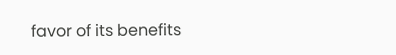favor of its benefits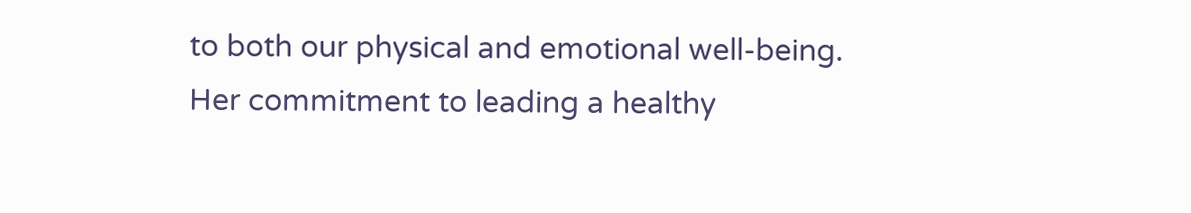to both our physical and emotional well-being. Her commitment to leading a healthy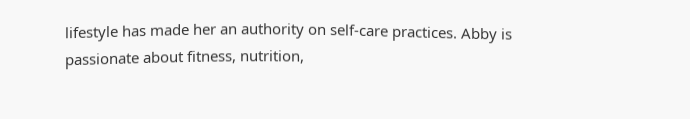lifestyle has made her an authority on self-care practices. Abby is passionate about fitness, nutrition,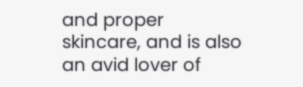and proper skincare, and is also an avid lover of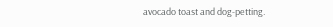avocado toast and dog-petting.